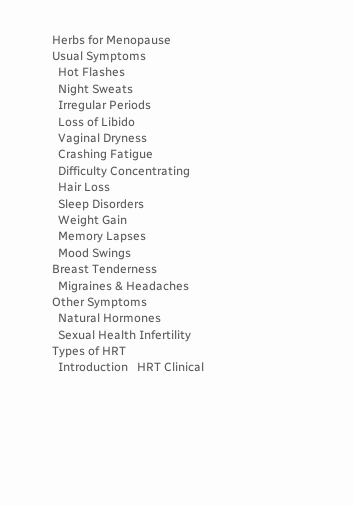Herbs for Menopause
Usual Symptoms
  Hot Flashes
  Night Sweats
  Irregular Periods
  Loss of Libido
  Vaginal Dryness
  Crashing Fatigue
  Difficulty Concentrating
  Hair Loss
  Sleep Disorders
  Weight Gain
  Memory Lapses
  Mood Swings
Breast Tenderness
  Migraines & Headaches
Other Symptoms
  Natural Hormones
  Sexual Health Infertility
Types of HRT
  Introduction   HRT Clinical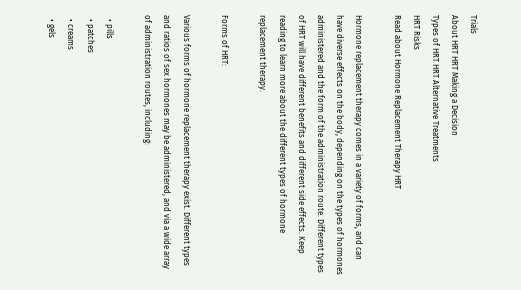Trials
About HRT HRT Making a Decision
Types of HRT HRT Alternative Treatments
HRT Risks
Read about Hormone Replacement Therapy HRT

Hormone replacement therapy comes in a variety of forms, and can have diverse effects on the body, depending on the types of hormones administered and the form of the administration route. Different types of HRT will have different benefits and different side effects. Keep reading to learn more about the different types of hormone replacement therapy.

Forms of HRT:

Various forms of hormone replacement therapy exist. Different types and ratios of sex hormones may be administered, and via a wide array of administration routes, including:

  • pills
  • patches
  • creams
  • gels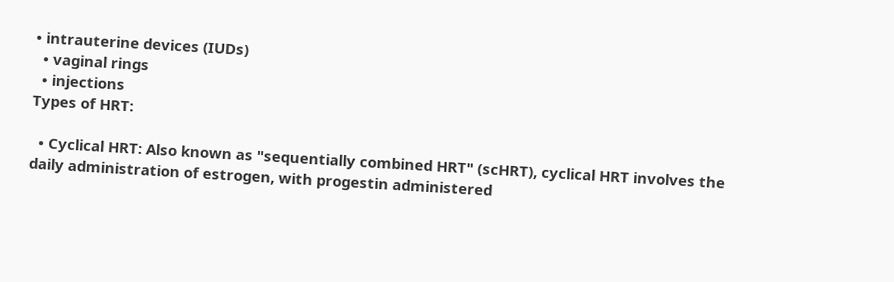• intrauterine devices (IUDs)
  • vaginal rings
  • injections
Types of HRT:

  • Cyclical HRT: Also known as "sequentially combined HRT" (scHRT), cyclical HRT involves the daily administration of estrogen, with progestin administered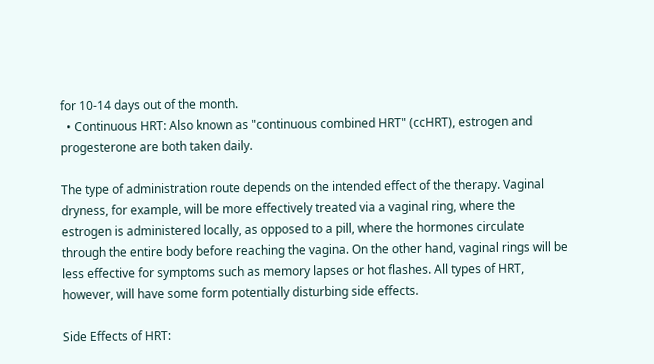for 10-14 days out of the month.
  • Continuous HRT: Also known as "continuous combined HRT" (ccHRT), estrogen and progesterone are both taken daily.

The type of administration route depends on the intended effect of the therapy. Vaginal dryness, for example, will be more effectively treated via a vaginal ring, where the estrogen is administered locally, as opposed to a pill, where the hormones circulate through the entire body before reaching the vagina. On the other hand, vaginal rings will be less effective for symptoms such as memory lapses or hot flashes. All types of HRT, however, will have some form potentially disturbing side effects.

Side Effects of HRT: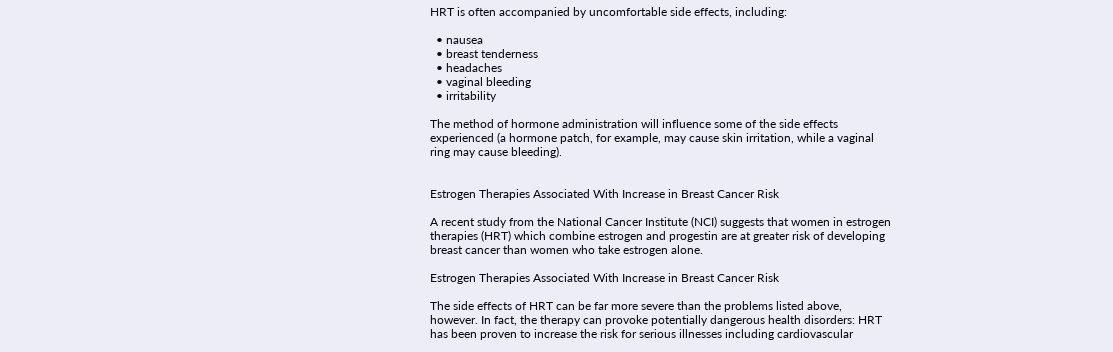HRT is often accompanied by uncomfortable side effects, including:

  • nausea
  • breast tenderness
  • headaches
  • vaginal bleeding
  • irritability

The method of hormone administration will influence some of the side effects experienced (a hormone patch, for example, may cause skin irritation, while a vaginal ring may cause bleeding).


Estrogen Therapies Associated With Increase in Breast Cancer Risk

A recent study from the National Cancer Institute (NCI) suggests that women in estrogen therapies (HRT) which combine estrogen and progestin are at greater risk of developing breast cancer than women who take estrogen alone.

Estrogen Therapies Associated With Increase in Breast Cancer Risk

The side effects of HRT can be far more severe than the problems listed above, however. In fact, the therapy can provoke potentially dangerous health disorders: HRT has been proven to increase the risk for serious illnesses including cardiovascular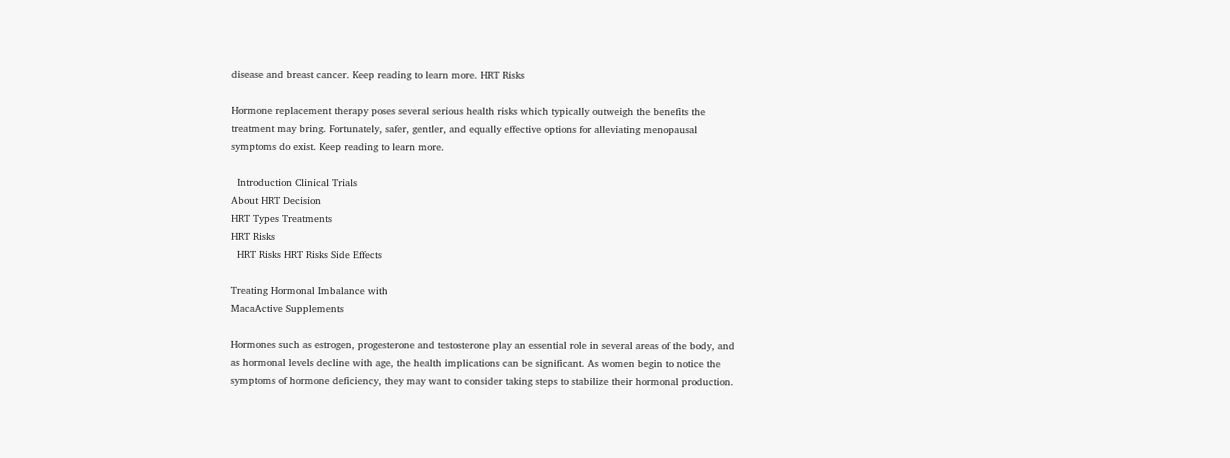disease and breast cancer. Keep reading to learn more. HRT Risks

Hormone replacement therapy poses several serious health risks which typically outweigh the benefits the treatment may bring. Fortunately, safer, gentler, and equally effective options for alleviating menopausal symptoms do exist. Keep reading to learn more.

  Introduction Clinical Trials
About HRT Decision
HRT Types Treatments
HRT Risks
  HRT Risks HRT Risks Side Effects

Treating Hormonal Imbalance with
MacaActive Supplements

Hormones such as estrogen, progesterone and testosterone play an essential role in several areas of the body, and as hormonal levels decline with age, the health implications can be significant. As women begin to notice the symptoms of hormone deficiency, they may want to consider taking steps to stabilize their hormonal production.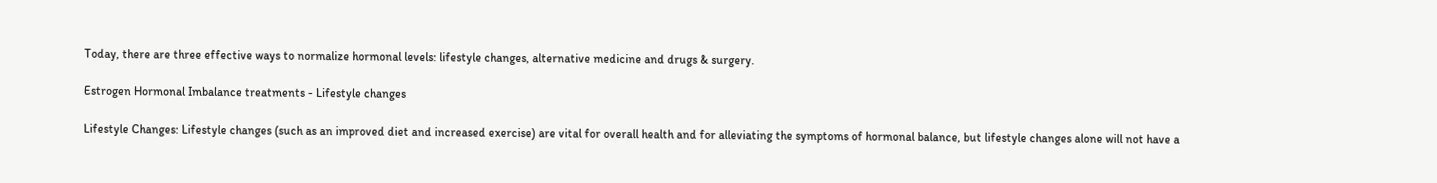Today, there are three effective ways to normalize hormonal levels: lifestyle changes, alternative medicine and drugs & surgery.

Estrogen Hormonal Imbalance treatments - Lifestyle changes

Lifestyle Changes: Lifestyle changes (such as an improved diet and increased exercise) are vital for overall health and for alleviating the symptoms of hormonal balance, but lifestyle changes alone will not have a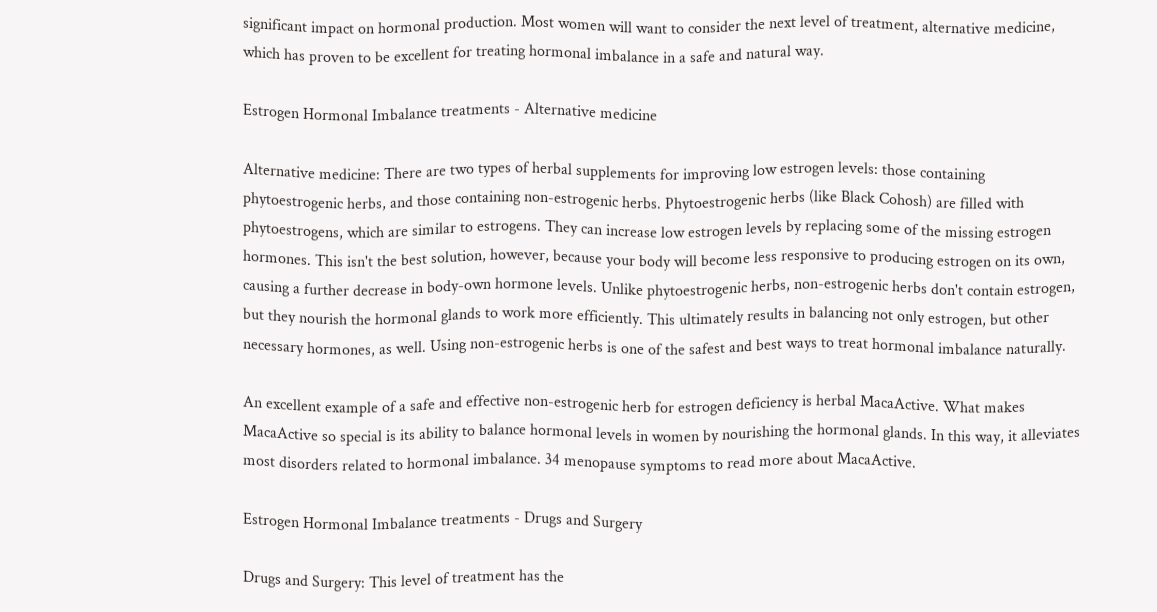significant impact on hormonal production. Most women will want to consider the next level of treatment, alternative medicine, which has proven to be excellent for treating hormonal imbalance in a safe and natural way.

Estrogen Hormonal Imbalance treatments - Alternative medicine

Alternative medicine: There are two types of herbal supplements for improving low estrogen levels: those containing phytoestrogenic herbs, and those containing non-estrogenic herbs. Phytoestrogenic herbs (like Black Cohosh) are filled with phytoestrogens, which are similar to estrogens. They can increase low estrogen levels by replacing some of the missing estrogen hormones. This isn't the best solution, however, because your body will become less responsive to producing estrogen on its own, causing a further decrease in body-own hormone levels. Unlike phytoestrogenic herbs, non-estrogenic herbs don't contain estrogen, but they nourish the hormonal glands to work more efficiently. This ultimately results in balancing not only estrogen, but other necessary hormones, as well. Using non-estrogenic herbs is one of the safest and best ways to treat hormonal imbalance naturally.

An excellent example of a safe and effective non-estrogenic herb for estrogen deficiency is herbal MacaActive. What makes MacaActive so special is its ability to balance hormonal levels in women by nourishing the hormonal glands. In this way, it alleviates most disorders related to hormonal imbalance. 34 menopause symptoms to read more about MacaActive.

Estrogen Hormonal Imbalance treatments - Drugs and Surgery

Drugs and Surgery: This level of treatment has the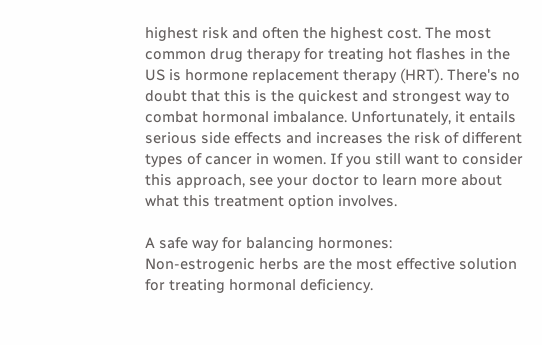highest risk and often the highest cost. The most common drug therapy for treating hot flashes in the US is hormone replacement therapy (HRT). There's no doubt that this is the quickest and strongest way to combat hormonal imbalance. Unfortunately, it entails serious side effects and increases the risk of different types of cancer in women. If you still want to consider this approach, see your doctor to learn more about what this treatment option involves.

A safe way for balancing hormones:
Non-estrogenic herbs are the most effective solution for treating hormonal deficiency.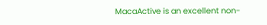MacaActive is an excellent non-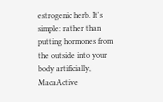estrogenic herb. It's simple: rather than putting hormones from the outside into your body artificially, MacaActive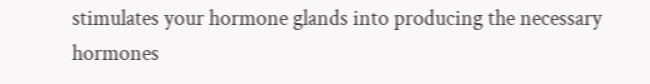stimulates your hormone glands into producing the necessary hormones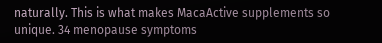naturally. This is what makes MacaActive supplements so unique. 34 menopause symptoms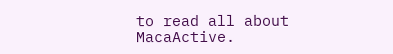to read all about MacaActive.